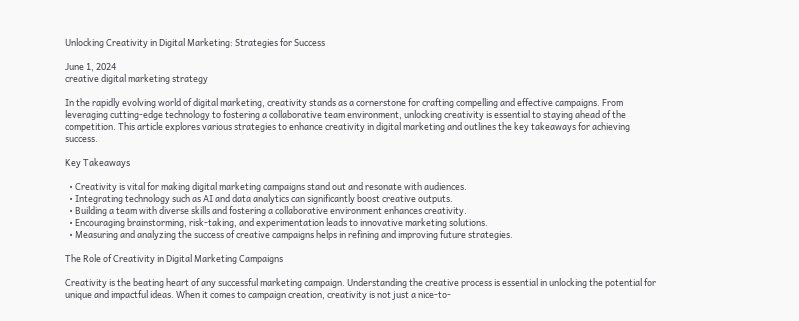Unlocking Creativity in Digital Marketing: Strategies for Success

June 1, 2024
creative digital marketing strategy

In the rapidly evolving world of digital marketing, creativity stands as a cornerstone for crafting compelling and effective campaigns. From leveraging cutting-edge technology to fostering a collaborative team environment, unlocking creativity is essential to staying ahead of the competition. This article explores various strategies to enhance creativity in digital marketing and outlines the key takeaways for achieving success.

Key Takeaways

  • Creativity is vital for making digital marketing campaigns stand out and resonate with audiences.
  • Integrating technology such as AI and data analytics can significantly boost creative outputs.
  • Building a team with diverse skills and fostering a collaborative environment enhances creativity.
  • Encouraging brainstorming, risk-taking, and experimentation leads to innovative marketing solutions.
  • Measuring and analyzing the success of creative campaigns helps in refining and improving future strategies.

The Role of Creativity in Digital Marketing Campaigns

Creativity is the beating heart of any successful marketing campaign. Understanding the creative process is essential in unlocking the potential for unique and impactful ideas. When it comes to campaign creation, creativity is not just a nice-to-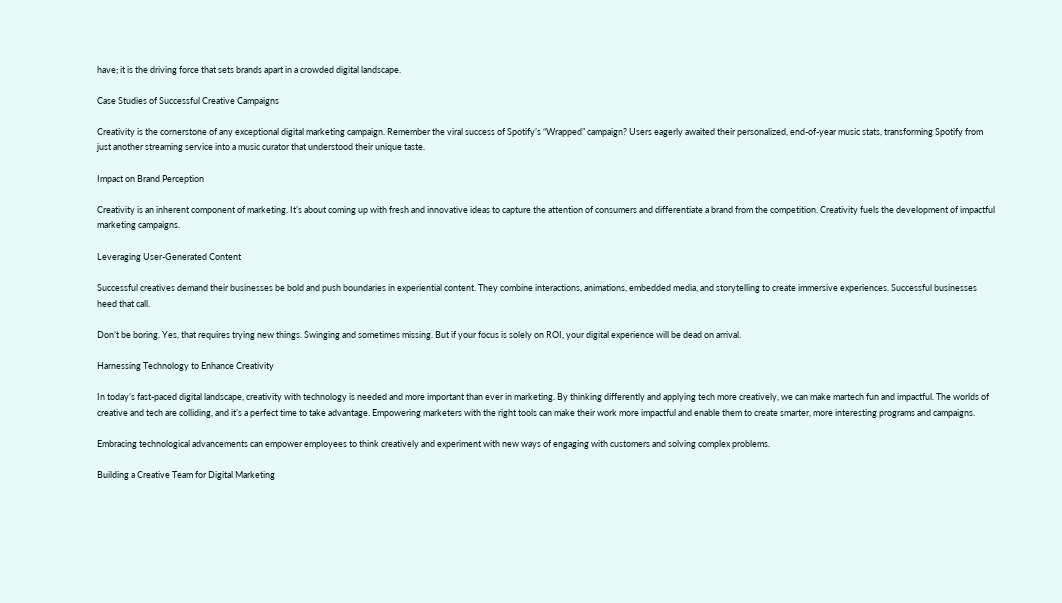have; it is the driving force that sets brands apart in a crowded digital landscape.

Case Studies of Successful Creative Campaigns

Creativity is the cornerstone of any exceptional digital marketing campaign. Remember the viral success of Spotify’s “Wrapped” campaign? Users eagerly awaited their personalized, end-of-year music stats, transforming Spotify from just another streaming service into a music curator that understood their unique taste.

Impact on Brand Perception

Creativity is an inherent component of marketing. It’s about coming up with fresh and innovative ideas to capture the attention of consumers and differentiate a brand from the competition. Creativity fuels the development of impactful marketing campaigns.

Leveraging User-Generated Content

Successful creatives demand their businesses be bold and push boundaries in experiential content. They combine interactions, animations, embedded media, and storytelling to create immersive experiences. Successful businesses heed that call.

Don’t be boring. Yes, that requires trying new things. Swinging and sometimes missing. But if your focus is solely on ROI, your digital experience will be dead on arrival.

Harnessing Technology to Enhance Creativity

In today’s fast-paced digital landscape, creativity with technology is needed and more important than ever in marketing. By thinking differently and applying tech more creatively, we can make martech fun and impactful. The worlds of creative and tech are colliding, and it’s a perfect time to take advantage. Empowering marketers with the right tools can make their work more impactful and enable them to create smarter, more interesting programs and campaigns.

Embracing technological advancements can empower employees to think creatively and experiment with new ways of engaging with customers and solving complex problems.

Building a Creative Team for Digital Marketing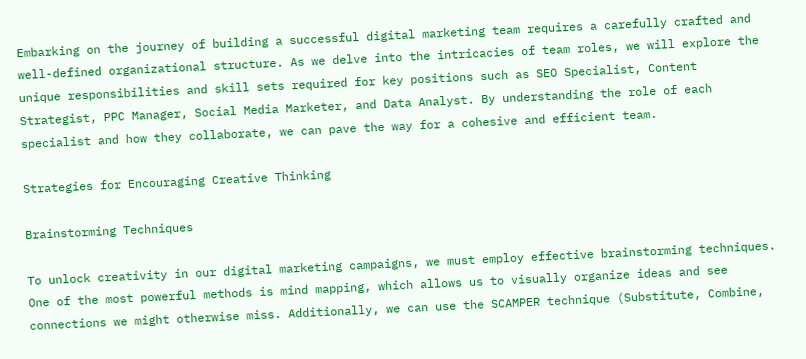Embarking on the journey of building a successful digital marketing team requires a carefully crafted and well-defined organizational structure. As we delve into the intricacies of team roles, we will explore the unique responsibilities and skill sets required for key positions such as SEO Specialist, Content Strategist, PPC Manager, Social Media Marketer, and Data Analyst. By understanding the role of each specialist and how they collaborate, we can pave the way for a cohesive and efficient team.

Strategies for Encouraging Creative Thinking

Brainstorming Techniques

To unlock creativity in our digital marketing campaigns, we must employ effective brainstorming techniques. One of the most powerful methods is mind mapping, which allows us to visually organize ideas and see connections we might otherwise miss. Additionally, we can use the SCAMPER technique (Substitute, Combine,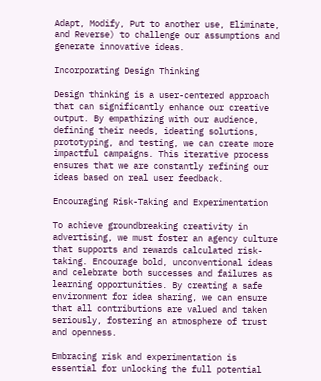Adapt, Modify, Put to another use, Eliminate, and Reverse) to challenge our assumptions and generate innovative ideas.

Incorporating Design Thinking

Design thinking is a user-centered approach that can significantly enhance our creative output. By empathizing with our audience, defining their needs, ideating solutions, prototyping, and testing, we can create more impactful campaigns. This iterative process ensures that we are constantly refining our ideas based on real user feedback.

Encouraging Risk-Taking and Experimentation

To achieve groundbreaking creativity in advertising, we must foster an agency culture that supports and rewards calculated risk-taking. Encourage bold, unconventional ideas and celebrate both successes and failures as learning opportunities. By creating a safe environment for idea sharing, we can ensure that all contributions are valued and taken seriously, fostering an atmosphere of trust and openness.

Embracing risk and experimentation is essential for unlocking the full potential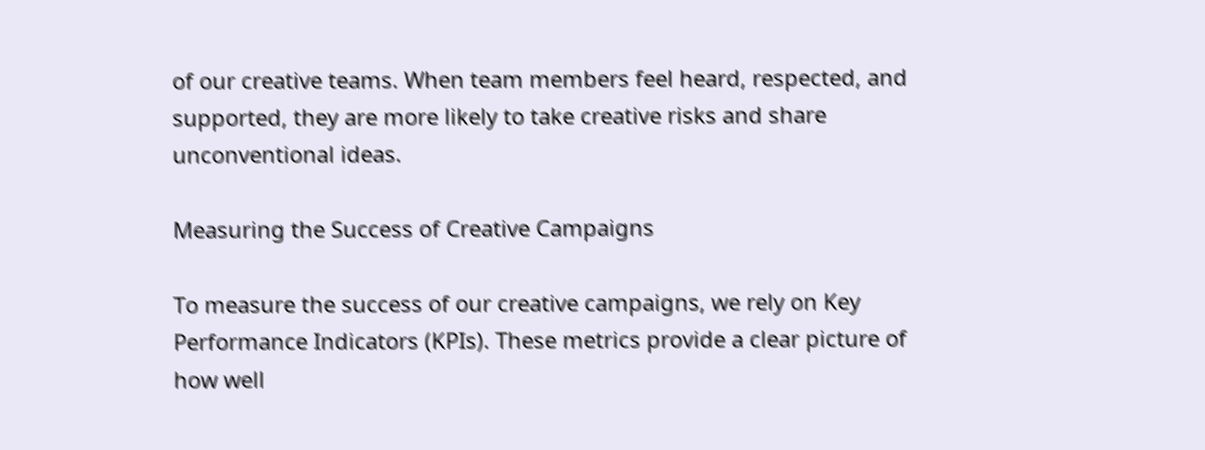of our creative teams. When team members feel heard, respected, and supported, they are more likely to take creative risks and share unconventional ideas.

Measuring the Success of Creative Campaigns

To measure the success of our creative campaigns, we rely on Key Performance Indicators (KPIs). These metrics provide a clear picture of how well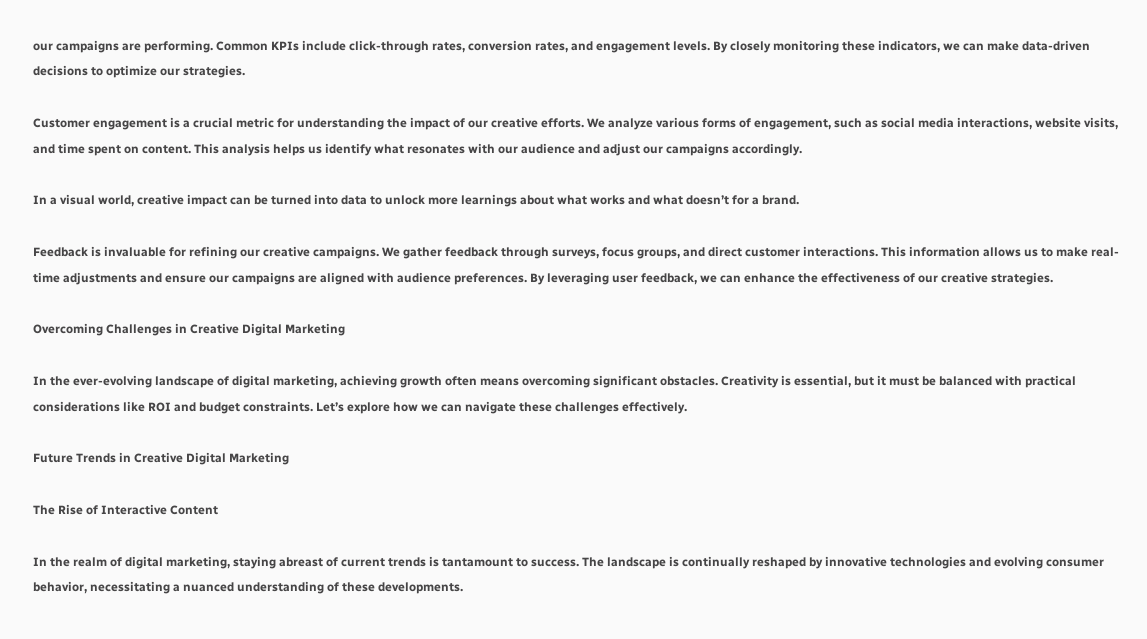our campaigns are performing. Common KPIs include click-through rates, conversion rates, and engagement levels. By closely monitoring these indicators, we can make data-driven decisions to optimize our strategies.

Customer engagement is a crucial metric for understanding the impact of our creative efforts. We analyze various forms of engagement, such as social media interactions, website visits, and time spent on content. This analysis helps us identify what resonates with our audience and adjust our campaigns accordingly.

In a visual world, creative impact can be turned into data to unlock more learnings about what works and what doesn’t for a brand.

Feedback is invaluable for refining our creative campaigns. We gather feedback through surveys, focus groups, and direct customer interactions. This information allows us to make real-time adjustments and ensure our campaigns are aligned with audience preferences. By leveraging user feedback, we can enhance the effectiveness of our creative strategies.

Overcoming Challenges in Creative Digital Marketing

In the ever-evolving landscape of digital marketing, achieving growth often means overcoming significant obstacles. Creativity is essential, but it must be balanced with practical considerations like ROI and budget constraints. Let’s explore how we can navigate these challenges effectively.

Future Trends in Creative Digital Marketing

The Rise of Interactive Content

In the realm of digital marketing, staying abreast of current trends is tantamount to success. The landscape is continually reshaped by innovative technologies and evolving consumer behavior, necessitating a nuanced understanding of these developments.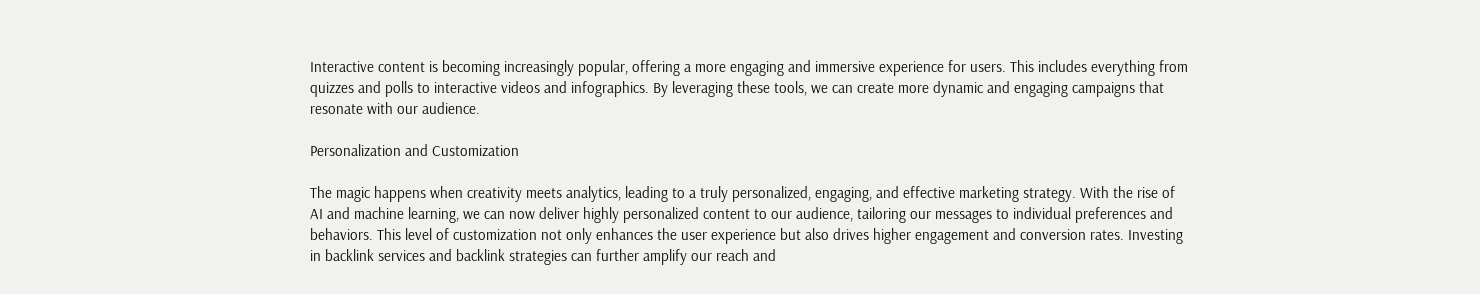Interactive content is becoming increasingly popular, offering a more engaging and immersive experience for users. This includes everything from quizzes and polls to interactive videos and infographics. By leveraging these tools, we can create more dynamic and engaging campaigns that resonate with our audience.

Personalization and Customization

The magic happens when creativity meets analytics, leading to a truly personalized, engaging, and effective marketing strategy. With the rise of AI and machine learning, we can now deliver highly personalized content to our audience, tailoring our messages to individual preferences and behaviors. This level of customization not only enhances the user experience but also drives higher engagement and conversion rates. Investing in backlink services and backlink strategies can further amplify our reach and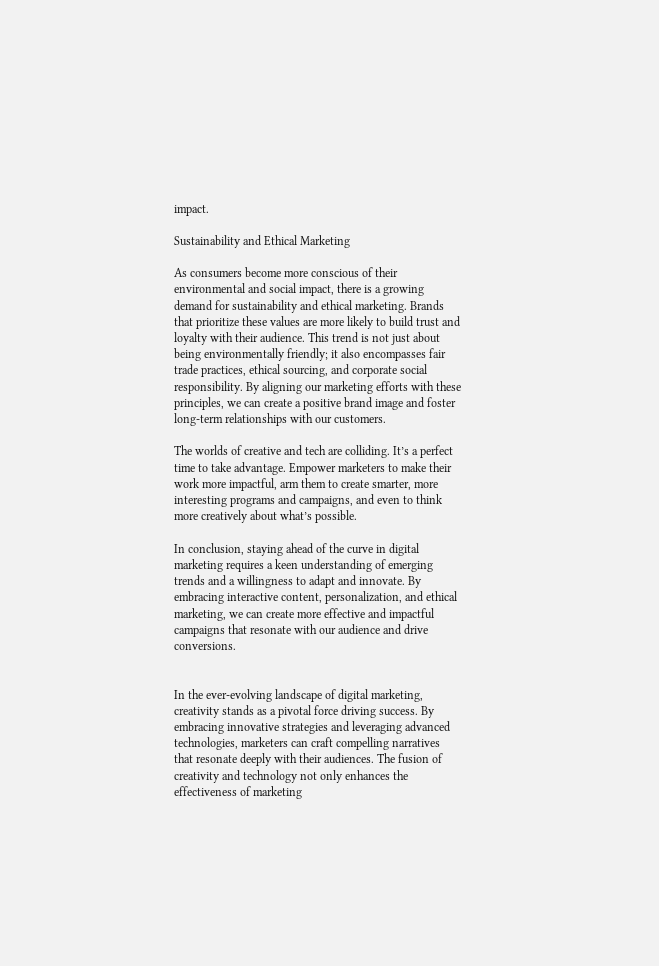impact.

Sustainability and Ethical Marketing

As consumers become more conscious of their environmental and social impact, there is a growing demand for sustainability and ethical marketing. Brands that prioritize these values are more likely to build trust and loyalty with their audience. This trend is not just about being environmentally friendly; it also encompasses fair trade practices, ethical sourcing, and corporate social responsibility. By aligning our marketing efforts with these principles, we can create a positive brand image and foster long-term relationships with our customers.

The worlds of creative and tech are colliding. It’s a perfect time to take advantage. Empower marketers to make their work more impactful, arm them to create smarter, more interesting programs and campaigns, and even to think more creatively about what’s possible.

In conclusion, staying ahead of the curve in digital marketing requires a keen understanding of emerging trends and a willingness to adapt and innovate. By embracing interactive content, personalization, and ethical marketing, we can create more effective and impactful campaigns that resonate with our audience and drive conversions.


In the ever-evolving landscape of digital marketing, creativity stands as a pivotal force driving success. By embracing innovative strategies and leveraging advanced technologies, marketers can craft compelling narratives that resonate deeply with their audiences. The fusion of creativity and technology not only enhances the effectiveness of marketing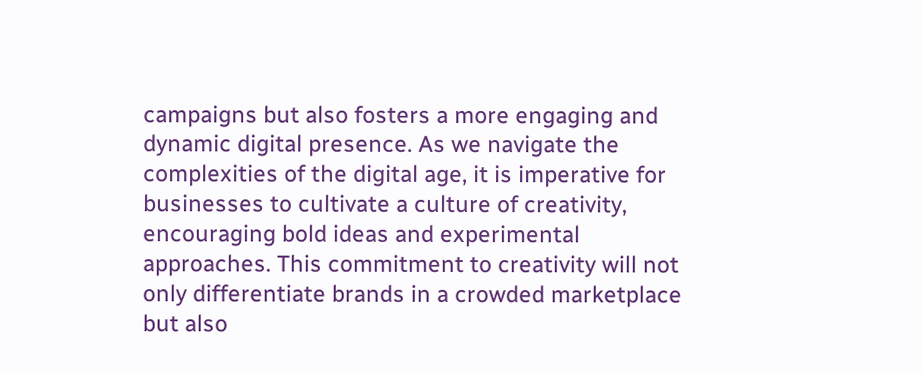campaigns but also fosters a more engaging and dynamic digital presence. As we navigate the complexities of the digital age, it is imperative for businesses to cultivate a culture of creativity, encouraging bold ideas and experimental approaches. This commitment to creativity will not only differentiate brands in a crowded marketplace but also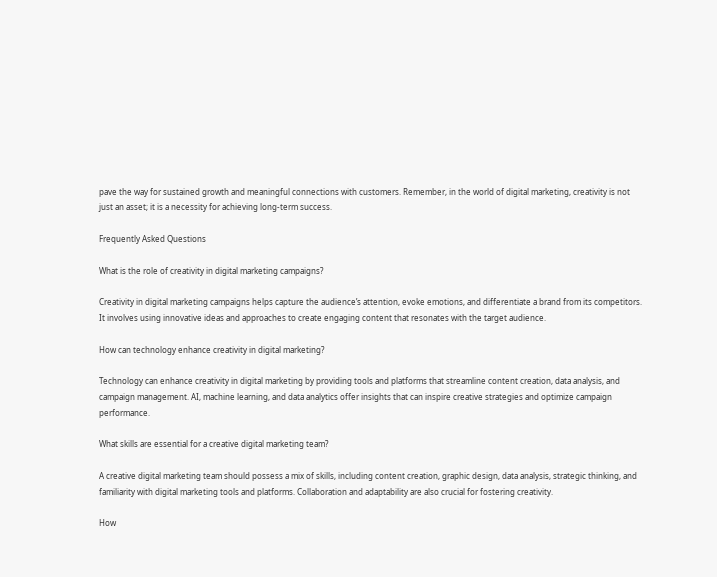pave the way for sustained growth and meaningful connections with customers. Remember, in the world of digital marketing, creativity is not just an asset; it is a necessity for achieving long-term success.

Frequently Asked Questions

What is the role of creativity in digital marketing campaigns?

Creativity in digital marketing campaigns helps capture the audience’s attention, evoke emotions, and differentiate a brand from its competitors. It involves using innovative ideas and approaches to create engaging content that resonates with the target audience.

How can technology enhance creativity in digital marketing?

Technology can enhance creativity in digital marketing by providing tools and platforms that streamline content creation, data analysis, and campaign management. AI, machine learning, and data analytics offer insights that can inspire creative strategies and optimize campaign performance.

What skills are essential for a creative digital marketing team?

A creative digital marketing team should possess a mix of skills, including content creation, graphic design, data analysis, strategic thinking, and familiarity with digital marketing tools and platforms. Collaboration and adaptability are also crucial for fostering creativity.

How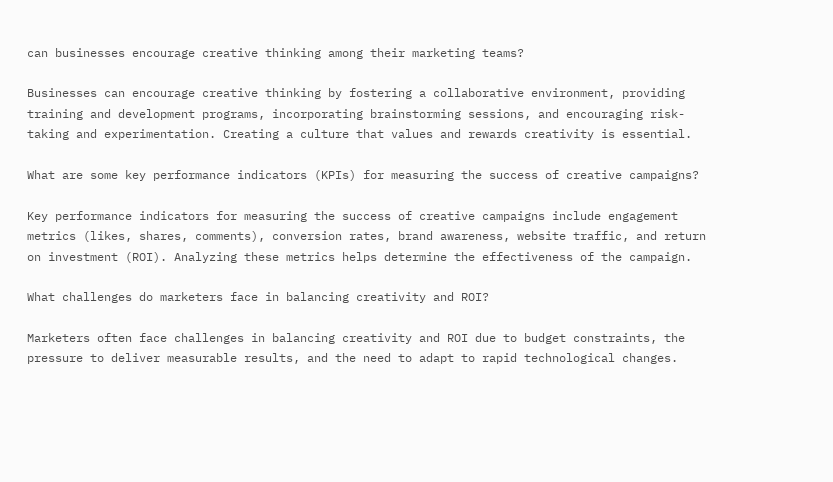can businesses encourage creative thinking among their marketing teams?

Businesses can encourage creative thinking by fostering a collaborative environment, providing training and development programs, incorporating brainstorming sessions, and encouraging risk-taking and experimentation. Creating a culture that values and rewards creativity is essential.

What are some key performance indicators (KPIs) for measuring the success of creative campaigns?

Key performance indicators for measuring the success of creative campaigns include engagement metrics (likes, shares, comments), conversion rates, brand awareness, website traffic, and return on investment (ROI). Analyzing these metrics helps determine the effectiveness of the campaign.

What challenges do marketers face in balancing creativity and ROI?

Marketers often face challenges in balancing creativity and ROI due to budget constraints, the pressure to deliver measurable results, and the need to adapt to rapid technological changes.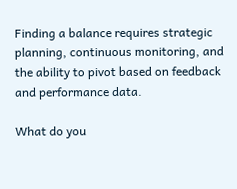Finding a balance requires strategic planning, continuous monitoring, and the ability to pivot based on feedback and performance data.

What do you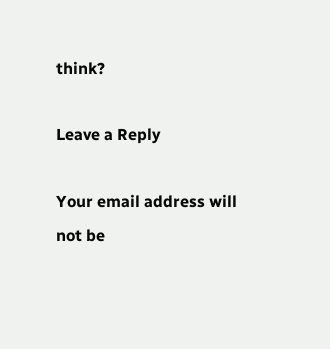think?

Leave a Reply

Your email address will not be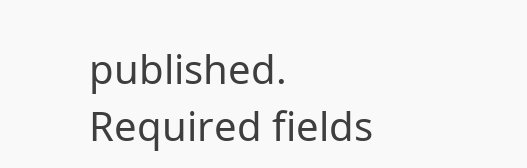published. Required fields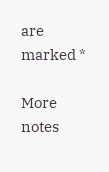are marked *

More notes